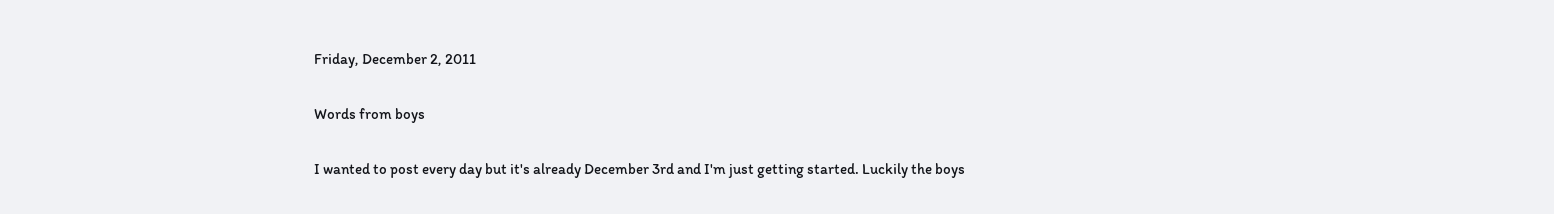Friday, December 2, 2011

Words from boys

I wanted to post every day but it's already December 3rd and I'm just getting started. Luckily the boys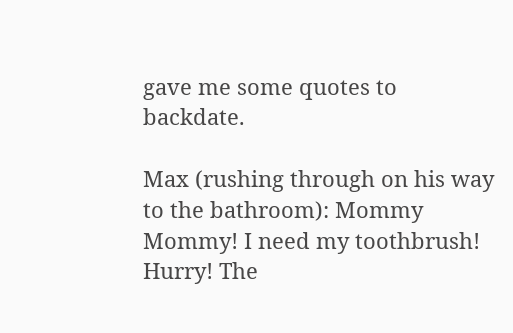gave me some quotes to backdate.

Max (rushing through on his way to the bathroom): Mommy Mommy! I need my toothbrush! Hurry! The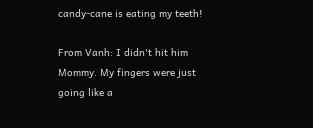candy-cane is eating my teeth!

From Vanh: I didn't hit him Mommy. My fingers were just going like a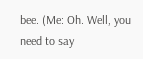bee. (Me: Oh. Well, you need to say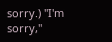sorry.) "I'm sorry,"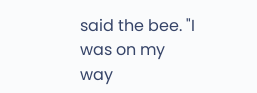said the bee. "I was on my way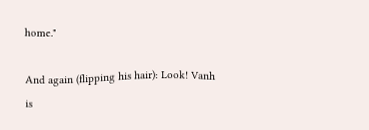home."

And again (flipping his hair): Look! Vanh is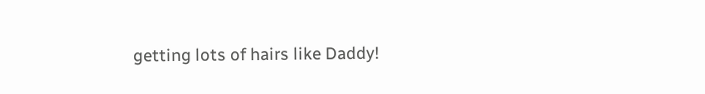getting lots of hairs like Daddy!